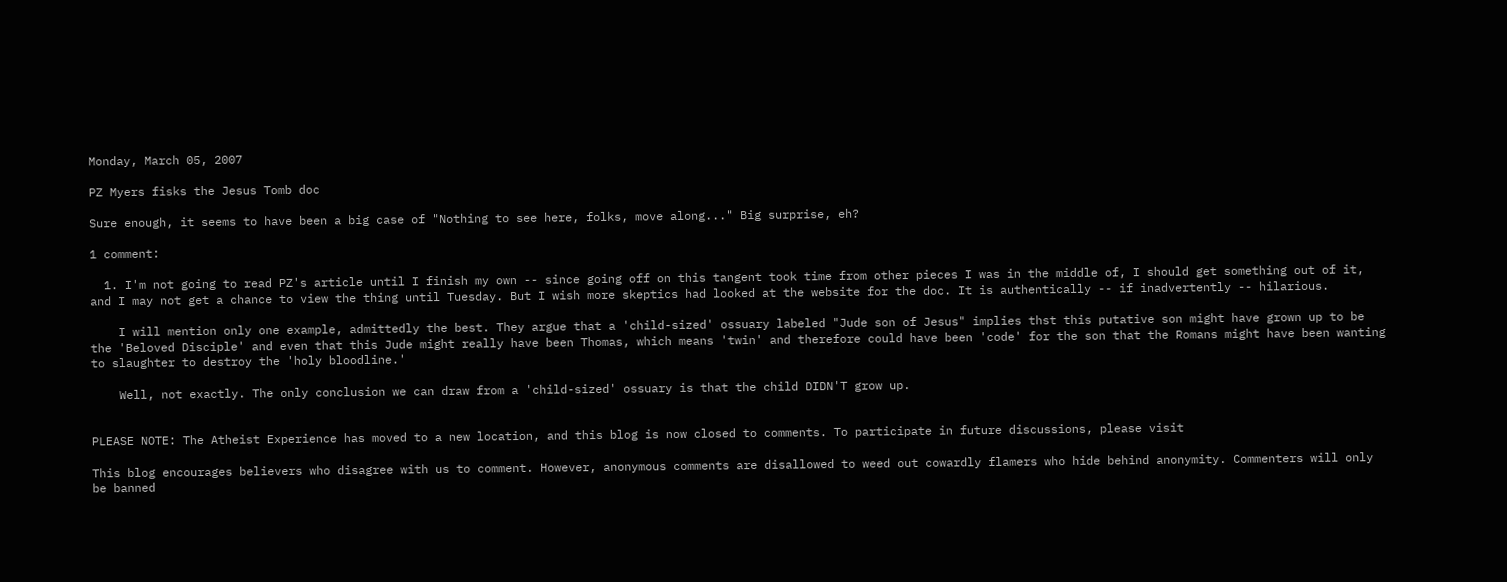Monday, March 05, 2007

PZ Myers fisks the Jesus Tomb doc

Sure enough, it seems to have been a big case of "Nothing to see here, folks, move along..." Big surprise, eh?

1 comment:

  1. I'm not going to read PZ's article until I finish my own -- since going off on this tangent took time from other pieces I was in the middle of, I should get something out of it, and I may not get a chance to view the thing until Tuesday. But I wish more skeptics had looked at the website for the doc. It is authentically -- if inadvertently -- hilarious.

    I will mention only one example, admittedly the best. They argue that a 'child-sized' ossuary labeled "Jude son of Jesus" implies thst this putative son might have grown up to be the 'Beloved Disciple' and even that this Jude might really have been Thomas, which means 'twin' and therefore could have been 'code' for the son that the Romans might have been wanting to slaughter to destroy the 'holy bloodline.'

    Well, not exactly. The only conclusion we can draw from a 'child-sized' ossuary is that the child DIDN'T grow up.


PLEASE NOTE: The Atheist Experience has moved to a new location, and this blog is now closed to comments. To participate in future discussions, please visit

This blog encourages believers who disagree with us to comment. However, anonymous comments are disallowed to weed out cowardly flamers who hide behind anonymity. Commenters will only be banned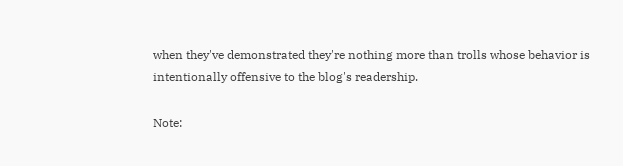when they've demonstrated they're nothing more than trolls whose behavior is intentionally offensive to the blog's readership.

Note: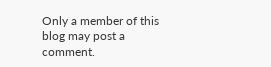Only a member of this blog may post a comment.